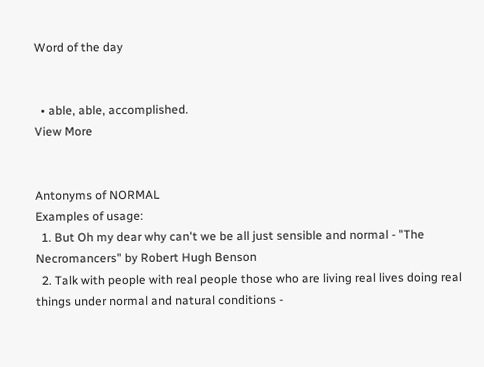Word of the day


  • able, able, accomplished.
View More


Antonyms of NORMAL
Examples of usage:
  1. But Oh my dear why can't we be all just sensible and normal - "The Necromancers" by Robert Hugh Benson
  2. Talk with people with real people those who are living real lives doing real things under normal and natural conditions -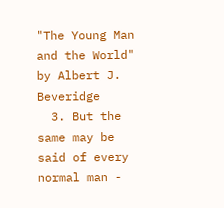"The Young Man and the World" by Albert J. Beveridge
  3. But the same may be said of every normal man -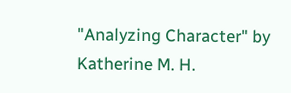"Analyzing Character" by Katherine M. H.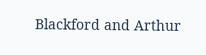Blackford and Arthur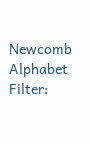Newcomb
Alphabet Filter: